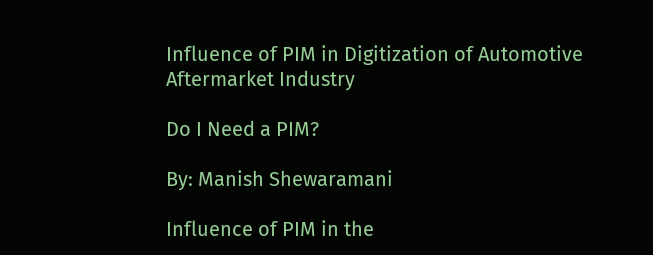Influence of PIM in Digitization of Automotive Aftermarket Industry

Do I Need a PIM?

By: Manish Shewaramani

Influence of PIM in the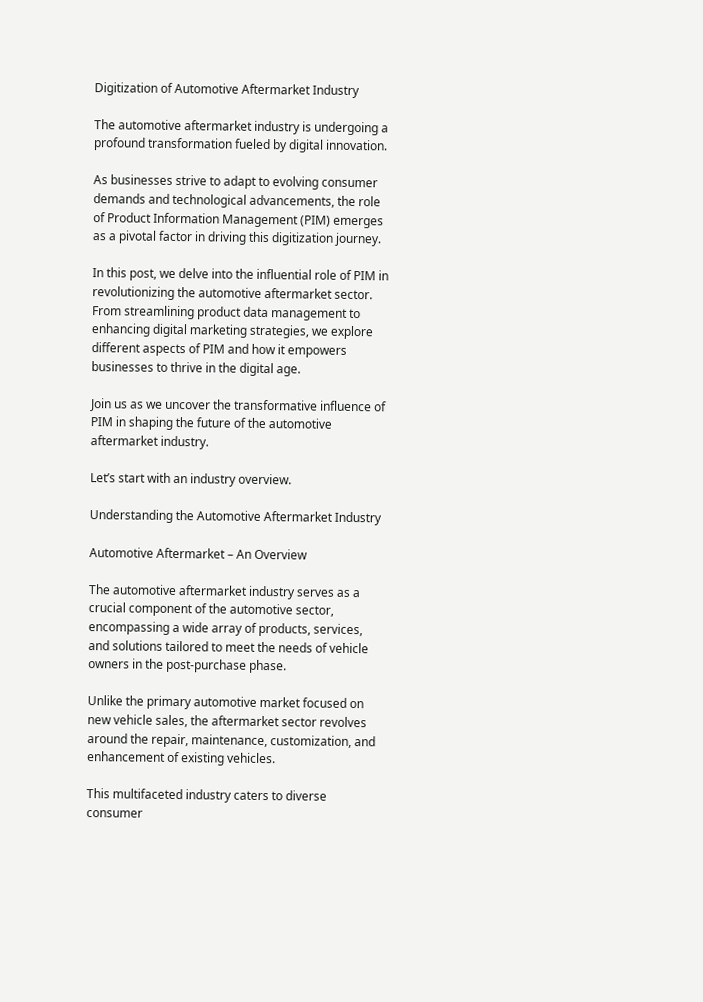Digitization of Automotive Aftermarket Industry

The automotive aftermarket industry is undergoing a profound transformation fueled by digital innovation.

As businesses strive to adapt to evolving consumer demands and technological advancements, the role of Product Information Management (PIM) emerges as a pivotal factor in driving this digitization journey.

In this post, we delve into the influential role of PIM in revolutionizing the automotive aftermarket sector. From streamlining product data management to enhancing digital marketing strategies, we explore different aspects of PIM and how it empowers businesses to thrive in the digital age.

Join us as we uncover the transformative influence of PIM in shaping the future of the automotive aftermarket industry.

Let’s start with an industry overview.

Understanding the Automotive Aftermarket Industry

Automotive Aftermarket – An Overview

The automotive aftermarket industry serves as a crucial component of the automotive sector, encompassing a wide array of products, services, and solutions tailored to meet the needs of vehicle owners in the post-purchase phase.

Unlike the primary automotive market focused on new vehicle sales, the aftermarket sector revolves around the repair, maintenance, customization, and enhancement of existing vehicles.

This multifaceted industry caters to diverse consumer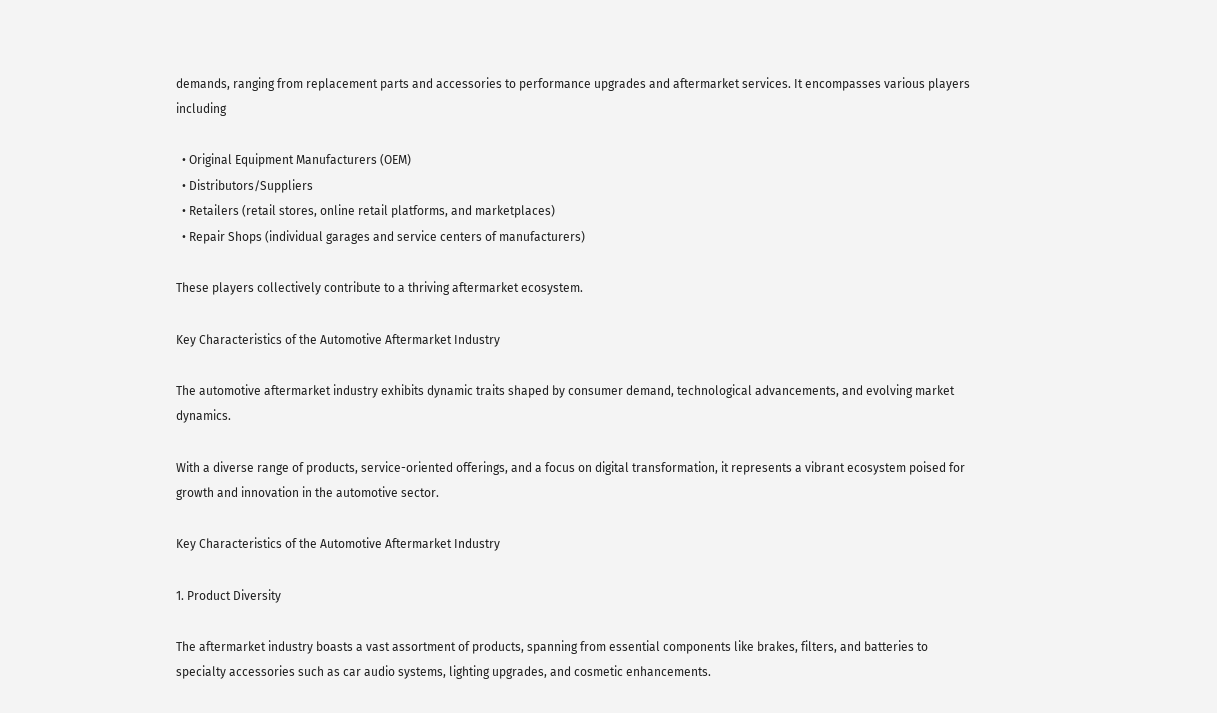demands, ranging from replacement parts and accessories to performance upgrades and aftermarket services. It encompasses various players including

  • Original Equipment Manufacturers (OEM)
  • Distributors/Suppliers
  • Retailers (retail stores, online retail platforms, and marketplaces)
  • Repair Shops (individual garages and service centers of manufacturers)

These players collectively contribute to a thriving aftermarket ecosystem.

Key Characteristics of the Automotive Aftermarket Industry

The automotive aftermarket industry exhibits dynamic traits shaped by consumer demand, technological advancements, and evolving market dynamics.

With a diverse range of products, service-oriented offerings, and a focus on digital transformation, it represents a vibrant ecosystem poised for growth and innovation in the automotive sector.

Key Characteristics of the Automotive Aftermarket Industry

1. Product Diversity

The aftermarket industry boasts a vast assortment of products, spanning from essential components like brakes, filters, and batteries to specialty accessories such as car audio systems, lighting upgrades, and cosmetic enhancements.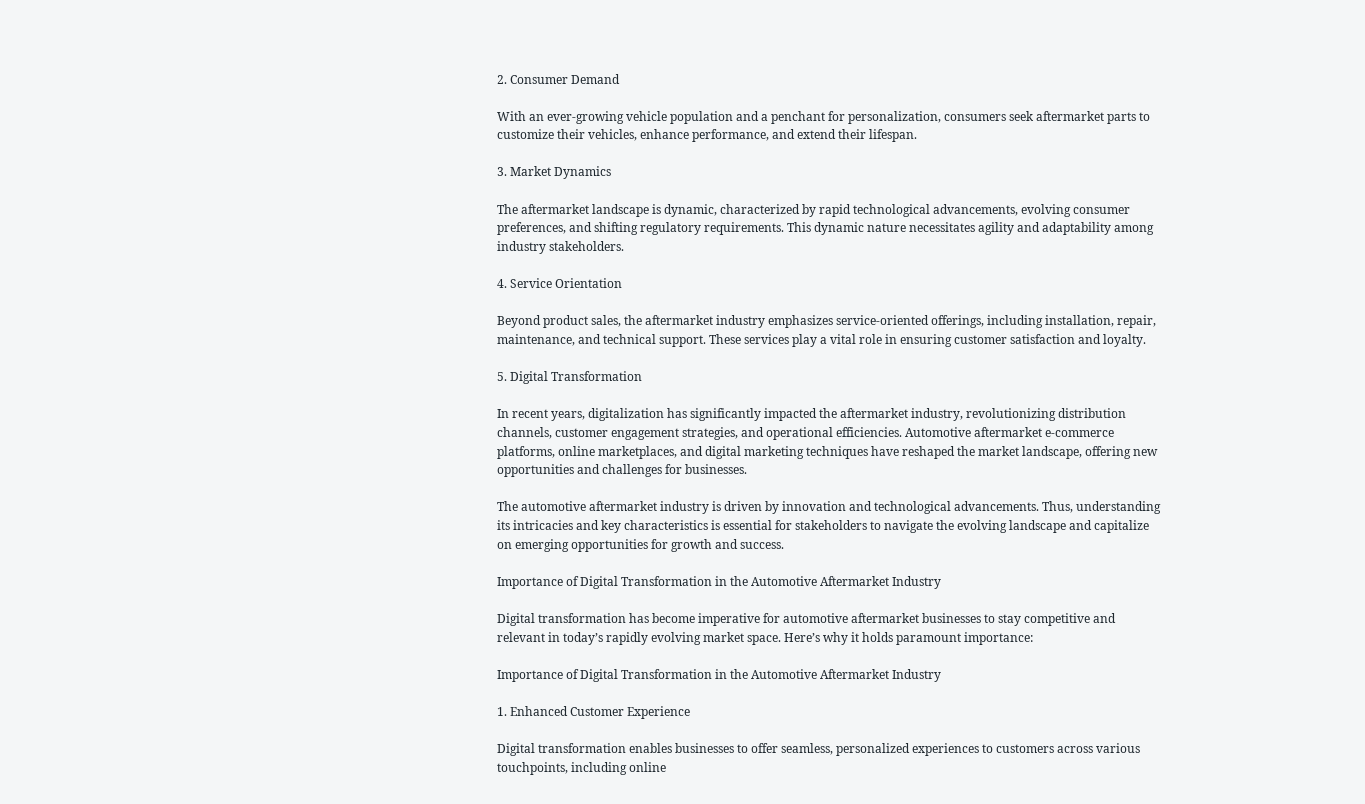2. Consumer Demand

With an ever-growing vehicle population and a penchant for personalization, consumers seek aftermarket parts to customize their vehicles, enhance performance, and extend their lifespan.

3. Market Dynamics

The aftermarket landscape is dynamic, characterized by rapid technological advancements, evolving consumer preferences, and shifting regulatory requirements. This dynamic nature necessitates agility and adaptability among industry stakeholders.

4. Service Orientation

Beyond product sales, the aftermarket industry emphasizes service-oriented offerings, including installation, repair, maintenance, and technical support. These services play a vital role in ensuring customer satisfaction and loyalty.

5. Digital Transformation

In recent years, digitalization has significantly impacted the aftermarket industry, revolutionizing distribution channels, customer engagement strategies, and operational efficiencies. Automotive aftermarket e-commerce platforms, online marketplaces, and digital marketing techniques have reshaped the market landscape, offering new opportunities and challenges for businesses.

The automotive aftermarket industry is driven by innovation and technological advancements. Thus, understanding its intricacies and key characteristics is essential for stakeholders to navigate the evolving landscape and capitalize on emerging opportunities for growth and success.

Importance of Digital Transformation in the Automotive Aftermarket Industry

Digital transformation has become imperative for automotive aftermarket businesses to stay competitive and relevant in today’s rapidly evolving market space. Here’s why it holds paramount importance:

Importance of Digital Transformation in the Automotive Aftermarket Industry

1. Enhanced Customer Experience

Digital transformation enables businesses to offer seamless, personalized experiences to customers across various touchpoints, including online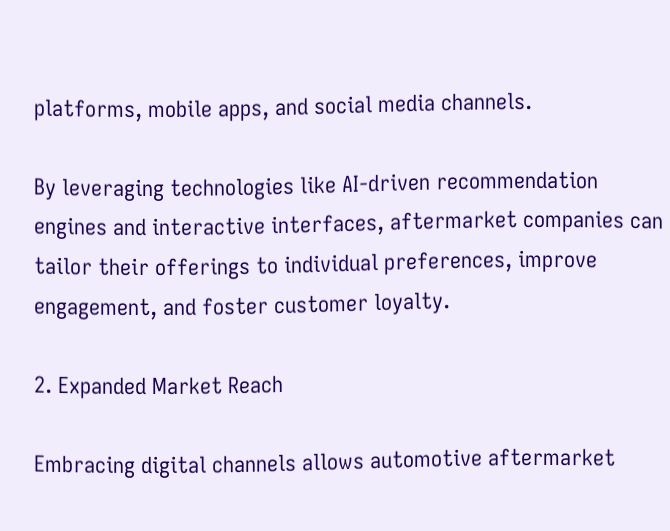platforms, mobile apps, and social media channels.

By leveraging technologies like AI-driven recommendation engines and interactive interfaces, aftermarket companies can tailor their offerings to individual preferences, improve engagement, and foster customer loyalty.

2. Expanded Market Reach

Embracing digital channels allows automotive aftermarket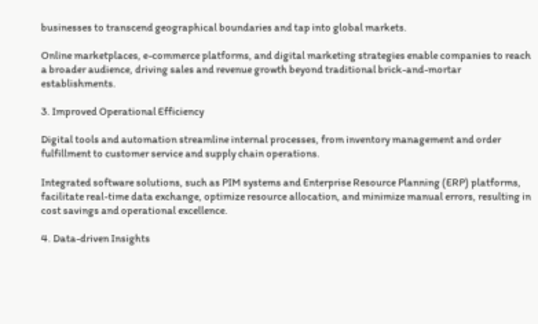businesses to transcend geographical boundaries and tap into global markets.

Online marketplaces, e-commerce platforms, and digital marketing strategies enable companies to reach a broader audience, driving sales and revenue growth beyond traditional brick-and-mortar establishments.

3. Improved Operational Efficiency

Digital tools and automation streamline internal processes, from inventory management and order fulfillment to customer service and supply chain operations.

Integrated software solutions, such as PIM systems and Enterprise Resource Planning (ERP) platforms, facilitate real-time data exchange, optimize resource allocation, and minimize manual errors, resulting in cost savings and operational excellence.

4. Data-driven Insights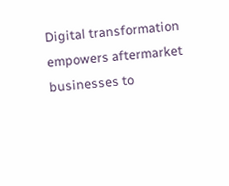Digital transformation empowers aftermarket businesses to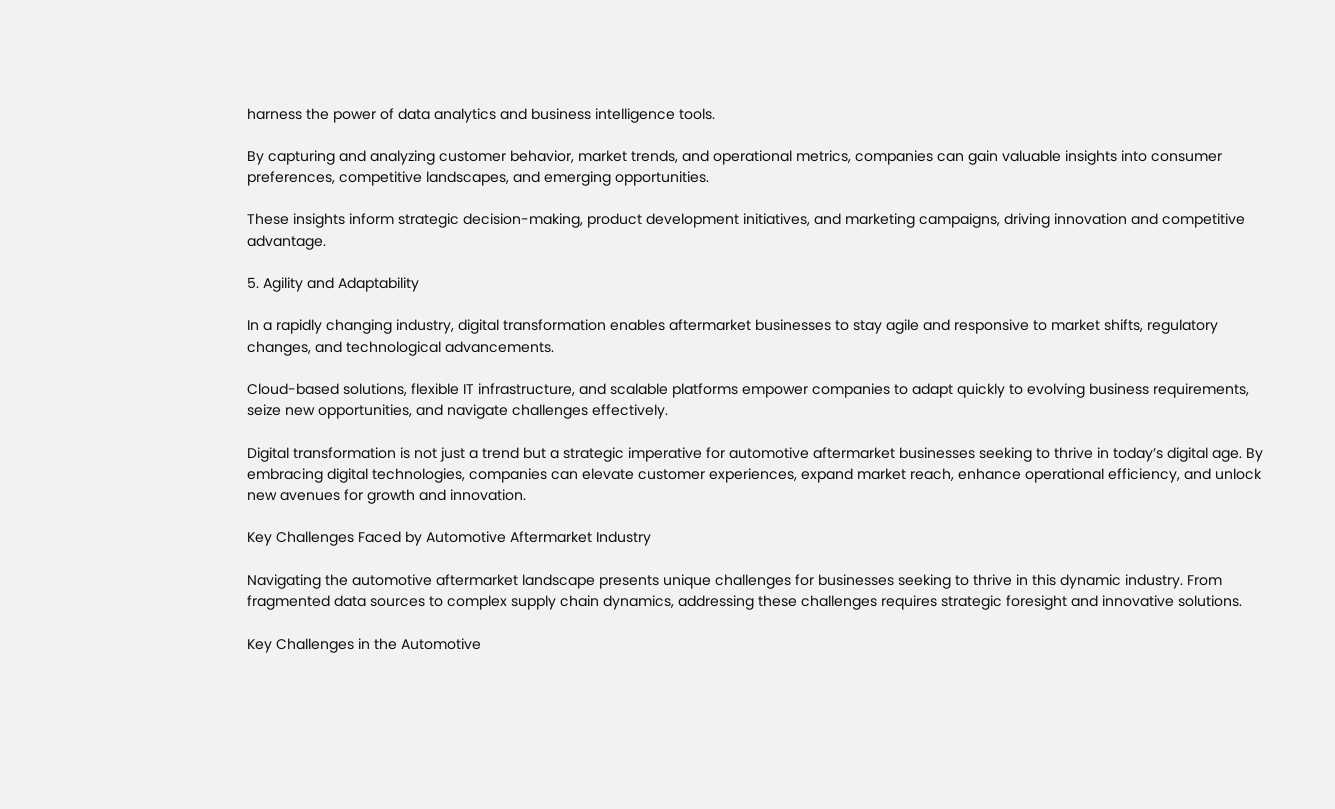harness the power of data analytics and business intelligence tools.

By capturing and analyzing customer behavior, market trends, and operational metrics, companies can gain valuable insights into consumer preferences, competitive landscapes, and emerging opportunities.

These insights inform strategic decision-making, product development initiatives, and marketing campaigns, driving innovation and competitive advantage.

5. Agility and Adaptability

In a rapidly changing industry, digital transformation enables aftermarket businesses to stay agile and responsive to market shifts, regulatory changes, and technological advancements.

Cloud-based solutions, flexible IT infrastructure, and scalable platforms empower companies to adapt quickly to evolving business requirements, seize new opportunities, and navigate challenges effectively.

Digital transformation is not just a trend but a strategic imperative for automotive aftermarket businesses seeking to thrive in today’s digital age. By embracing digital technologies, companies can elevate customer experiences, expand market reach, enhance operational efficiency, and unlock new avenues for growth and innovation.

Key Challenges Faced by Automotive Aftermarket Industry

Navigating the automotive aftermarket landscape presents unique challenges for businesses seeking to thrive in this dynamic industry. From fragmented data sources to complex supply chain dynamics, addressing these challenges requires strategic foresight and innovative solutions.

Key Challenges in the Automotive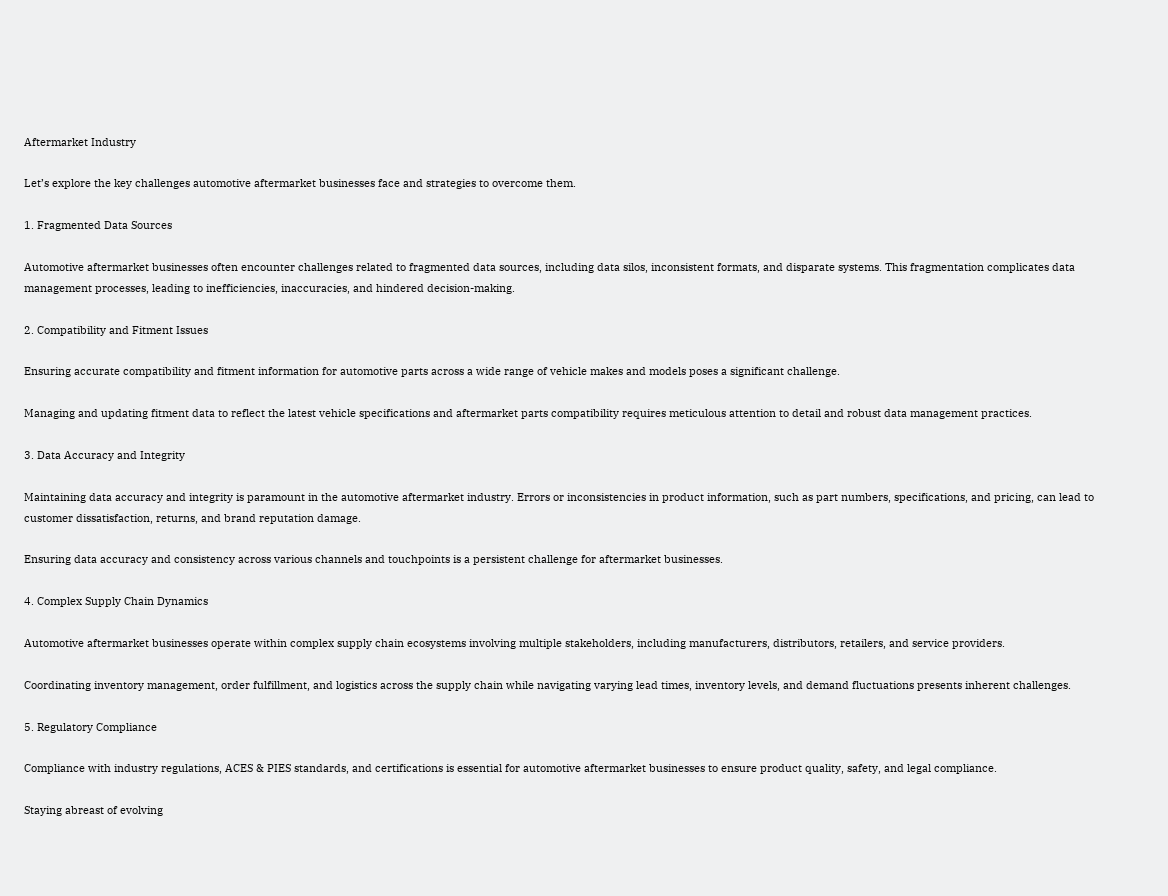Aftermarket Industry

Let’s explore the key challenges automotive aftermarket businesses face and strategies to overcome them.

1. Fragmented Data Sources

Automotive aftermarket businesses often encounter challenges related to fragmented data sources, including data silos, inconsistent formats, and disparate systems. This fragmentation complicates data management processes, leading to inefficiencies, inaccuracies, and hindered decision-making.

2. Compatibility and Fitment Issues

Ensuring accurate compatibility and fitment information for automotive parts across a wide range of vehicle makes and models poses a significant challenge.

Managing and updating fitment data to reflect the latest vehicle specifications and aftermarket parts compatibility requires meticulous attention to detail and robust data management practices.

3. Data Accuracy and Integrity

Maintaining data accuracy and integrity is paramount in the automotive aftermarket industry. Errors or inconsistencies in product information, such as part numbers, specifications, and pricing, can lead to customer dissatisfaction, returns, and brand reputation damage.

Ensuring data accuracy and consistency across various channels and touchpoints is a persistent challenge for aftermarket businesses.

4. Complex Supply Chain Dynamics

Automotive aftermarket businesses operate within complex supply chain ecosystems involving multiple stakeholders, including manufacturers, distributors, retailers, and service providers.

Coordinating inventory management, order fulfillment, and logistics across the supply chain while navigating varying lead times, inventory levels, and demand fluctuations presents inherent challenges.

5. Regulatory Compliance

Compliance with industry regulations, ACES & PIES standards, and certifications is essential for automotive aftermarket businesses to ensure product quality, safety, and legal compliance.

Staying abreast of evolving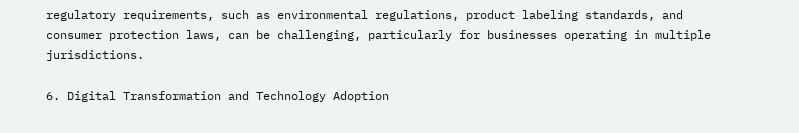regulatory requirements, such as environmental regulations, product labeling standards, and consumer protection laws, can be challenging, particularly for businesses operating in multiple jurisdictions.

6. Digital Transformation and Technology Adoption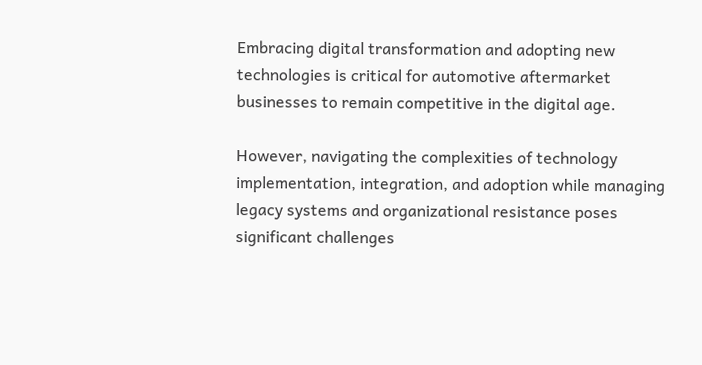Embracing digital transformation and adopting new technologies is critical for automotive aftermarket businesses to remain competitive in the digital age.

However, navigating the complexities of technology implementation, integration, and adoption while managing legacy systems and organizational resistance poses significant challenges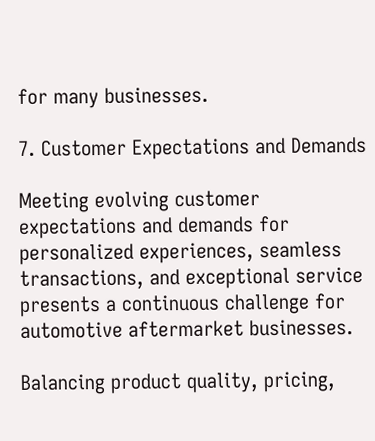for many businesses.

7. Customer Expectations and Demands

Meeting evolving customer expectations and demands for personalized experiences, seamless transactions, and exceptional service presents a continuous challenge for automotive aftermarket businesses.

Balancing product quality, pricing,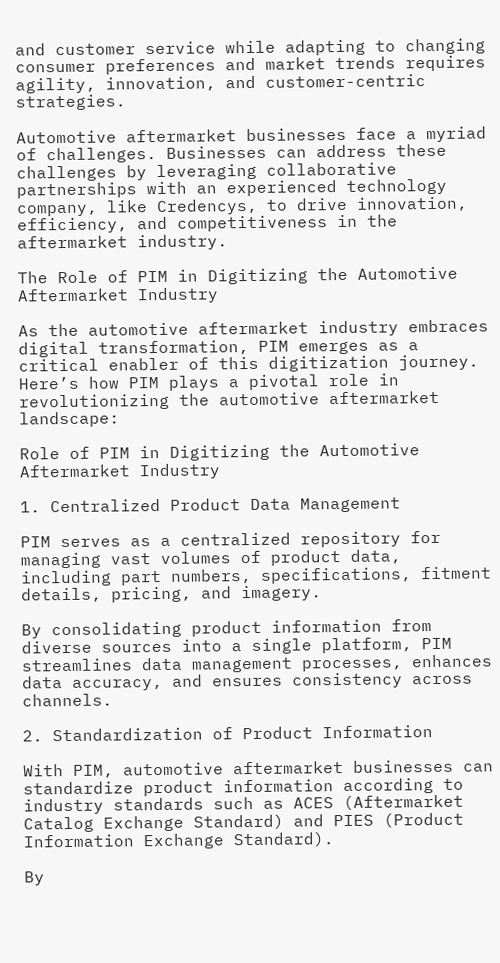and customer service while adapting to changing consumer preferences and market trends requires agility, innovation, and customer-centric strategies.

Automotive aftermarket businesses face a myriad of challenges. Businesses can address these challenges by leveraging collaborative partnerships with an experienced technology company, like Credencys, to drive innovation, efficiency, and competitiveness in the aftermarket industry.

The Role of PIM in Digitizing the Automotive Aftermarket Industry

As the automotive aftermarket industry embraces digital transformation, PIM emerges as a critical enabler of this digitization journey. Here’s how PIM plays a pivotal role in revolutionizing the automotive aftermarket landscape:

Role of PIM in Digitizing the Automotive Aftermarket Industry

1. Centralized Product Data Management

PIM serves as a centralized repository for managing vast volumes of product data, including part numbers, specifications, fitment details, pricing, and imagery.

By consolidating product information from diverse sources into a single platform, PIM streamlines data management processes, enhances data accuracy, and ensures consistency across channels.

2. Standardization of Product Information

With PIM, automotive aftermarket businesses can standardize product information according to industry standards such as ACES (Aftermarket Catalog Exchange Standard) and PIES (Product Information Exchange Standard).

By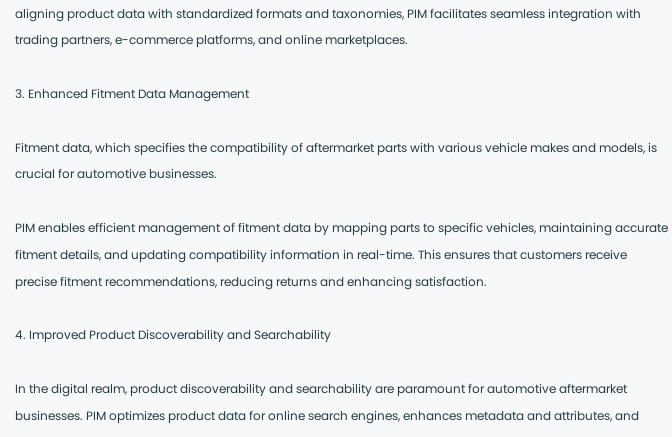aligning product data with standardized formats and taxonomies, PIM facilitates seamless integration with trading partners, e-commerce platforms, and online marketplaces.

3. Enhanced Fitment Data Management

Fitment data, which specifies the compatibility of aftermarket parts with various vehicle makes and models, is crucial for automotive businesses.

PIM enables efficient management of fitment data by mapping parts to specific vehicles, maintaining accurate fitment details, and updating compatibility information in real-time. This ensures that customers receive precise fitment recommendations, reducing returns and enhancing satisfaction.

4. Improved Product Discoverability and Searchability

In the digital realm, product discoverability and searchability are paramount for automotive aftermarket businesses. PIM optimizes product data for online search engines, enhances metadata and attributes, and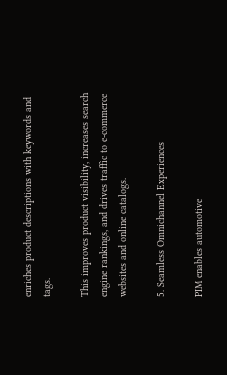enriches product descriptions with keywords and tags.

This improves product visibility, increases search engine rankings, and drives traffic to e-commerce websites and online catalogs.

5. Seamless Omnichannel Experiences

PIM enables automotive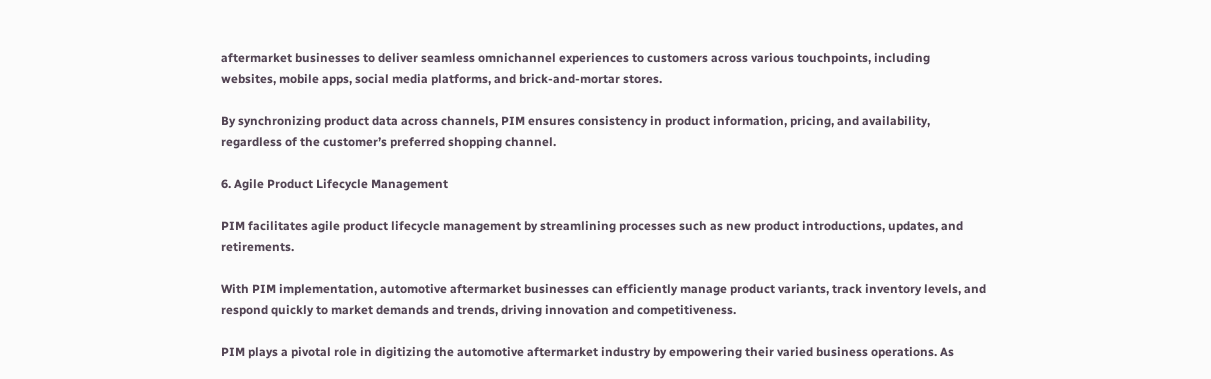aftermarket businesses to deliver seamless omnichannel experiences to customers across various touchpoints, including websites, mobile apps, social media platforms, and brick-and-mortar stores.

By synchronizing product data across channels, PIM ensures consistency in product information, pricing, and availability, regardless of the customer’s preferred shopping channel.

6. Agile Product Lifecycle Management

PIM facilitates agile product lifecycle management by streamlining processes such as new product introductions, updates, and retirements.

With PIM implementation, automotive aftermarket businesses can efficiently manage product variants, track inventory levels, and respond quickly to market demands and trends, driving innovation and competitiveness.

PIM plays a pivotal role in digitizing the automotive aftermarket industry by empowering their varied business operations. As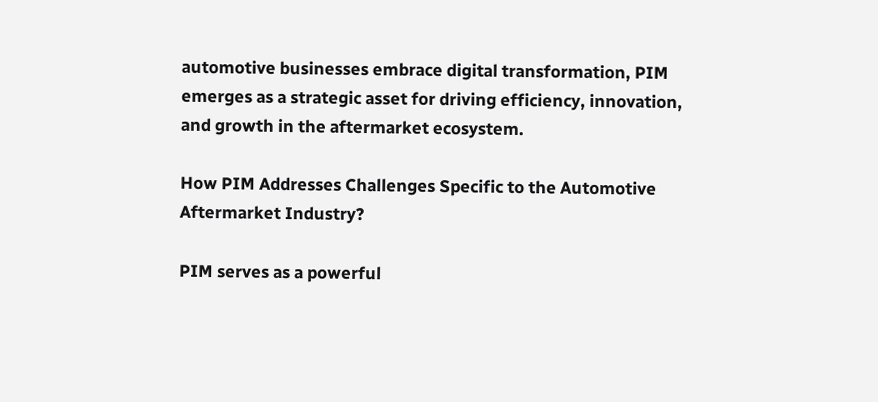automotive businesses embrace digital transformation, PIM emerges as a strategic asset for driving efficiency, innovation, and growth in the aftermarket ecosystem.

How PIM Addresses Challenges Specific to the Automotive Aftermarket Industry?

PIM serves as a powerful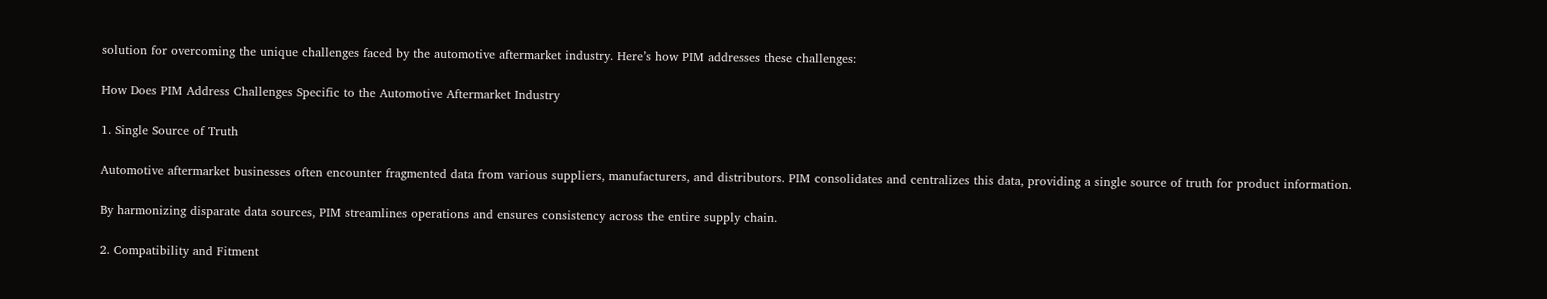solution for overcoming the unique challenges faced by the automotive aftermarket industry. Here’s how PIM addresses these challenges:

How Does PIM Address Challenges Specific to the Automotive Aftermarket Industry

1. Single Source of Truth

Automotive aftermarket businesses often encounter fragmented data from various suppliers, manufacturers, and distributors. PIM consolidates and centralizes this data, providing a single source of truth for product information.

By harmonizing disparate data sources, PIM streamlines operations and ensures consistency across the entire supply chain.

2. Compatibility and Fitment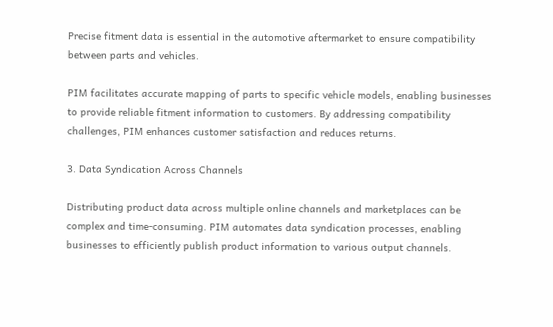Precise fitment data is essential in the automotive aftermarket to ensure compatibility between parts and vehicles.

PIM facilitates accurate mapping of parts to specific vehicle models, enabling businesses to provide reliable fitment information to customers. By addressing compatibility challenges, PIM enhances customer satisfaction and reduces returns.

3. Data Syndication Across Channels

Distributing product data across multiple online channels and marketplaces can be complex and time-consuming. PIM automates data syndication processes, enabling businesses to efficiently publish product information to various output channels.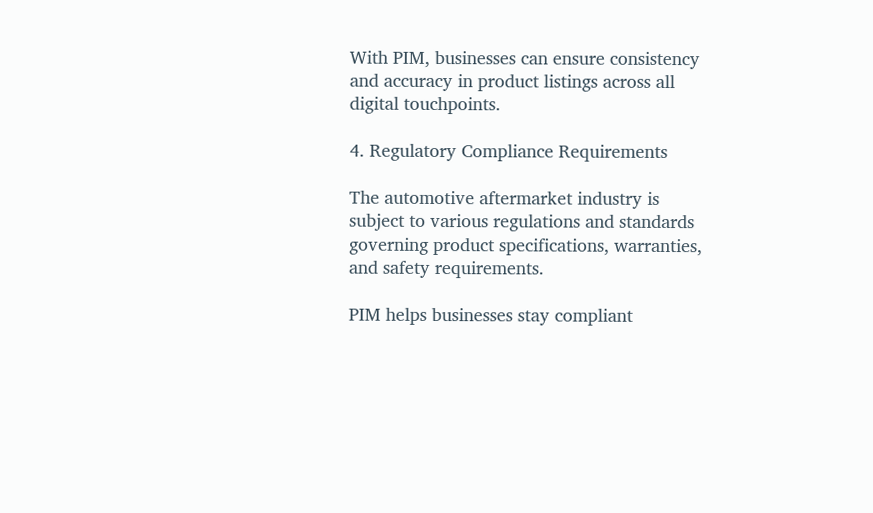With PIM, businesses can ensure consistency and accuracy in product listings across all digital touchpoints.

4. Regulatory Compliance Requirements

The automotive aftermarket industry is subject to various regulations and standards governing product specifications, warranties, and safety requirements.

PIM helps businesses stay compliant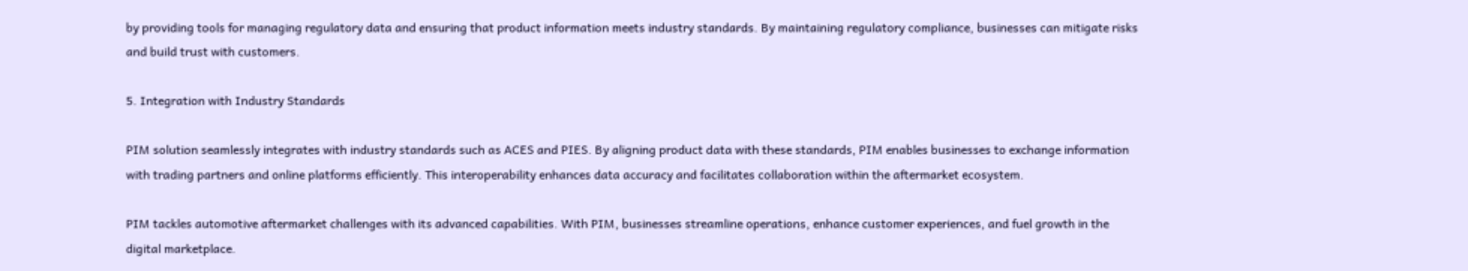by providing tools for managing regulatory data and ensuring that product information meets industry standards. By maintaining regulatory compliance, businesses can mitigate risks and build trust with customers.

5. Integration with Industry Standards

PIM solution seamlessly integrates with industry standards such as ACES and PIES. By aligning product data with these standards, PIM enables businesses to exchange information with trading partners and online platforms efficiently. This interoperability enhances data accuracy and facilitates collaboration within the aftermarket ecosystem.

PIM tackles automotive aftermarket challenges with its advanced capabilities. With PIM, businesses streamline operations, enhance customer experiences, and fuel growth in the digital marketplace.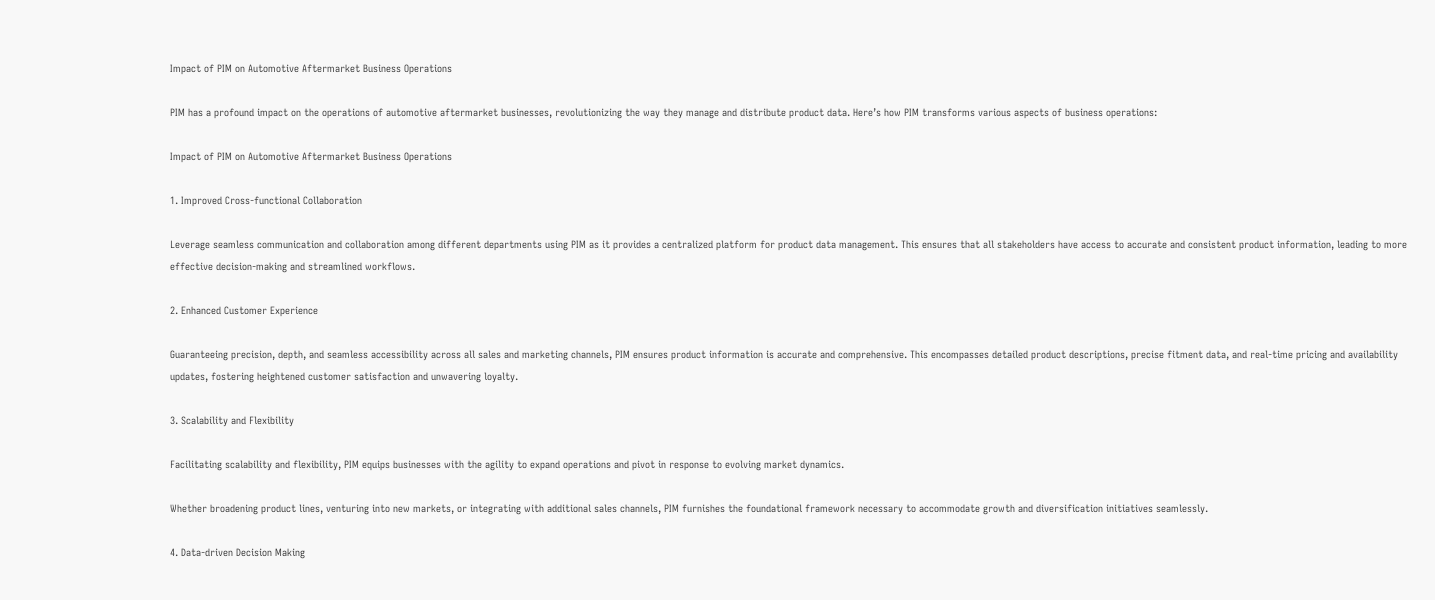Impact of PIM on Automotive Aftermarket Business Operations

PIM has a profound impact on the operations of automotive aftermarket businesses, revolutionizing the way they manage and distribute product data. Here’s how PIM transforms various aspects of business operations:

Impact of PIM on Automotive Aftermarket Business Operations

1. Improved Cross-functional Collaboration

Leverage seamless communication and collaboration among different departments using PIM as it provides a centralized platform for product data management. This ensures that all stakeholders have access to accurate and consistent product information, leading to more effective decision-making and streamlined workflows.

2. Enhanced Customer Experience

Guaranteeing precision, depth, and seamless accessibility across all sales and marketing channels, PIM ensures product information is accurate and comprehensive. This encompasses detailed product descriptions, precise fitment data, and real-time pricing and availability updates, fostering heightened customer satisfaction and unwavering loyalty.

3. Scalability and Flexibility

Facilitating scalability and flexibility, PIM equips businesses with the agility to expand operations and pivot in response to evolving market dynamics.

Whether broadening product lines, venturing into new markets, or integrating with additional sales channels, PIM furnishes the foundational framework necessary to accommodate growth and diversification initiatives seamlessly.

4. Data-driven Decision Making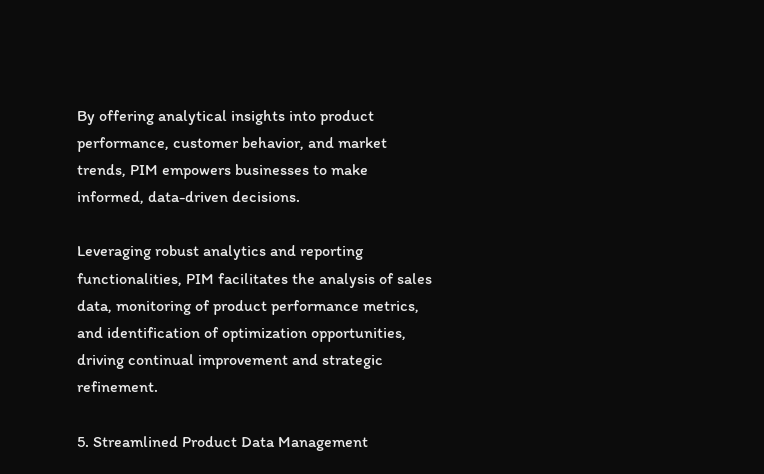By offering analytical insights into product performance, customer behavior, and market trends, PIM empowers businesses to make informed, data-driven decisions.

Leveraging robust analytics and reporting functionalities, PIM facilitates the analysis of sales data, monitoring of product performance metrics, and identification of optimization opportunities, driving continual improvement and strategic refinement.

5. Streamlined Product Data Management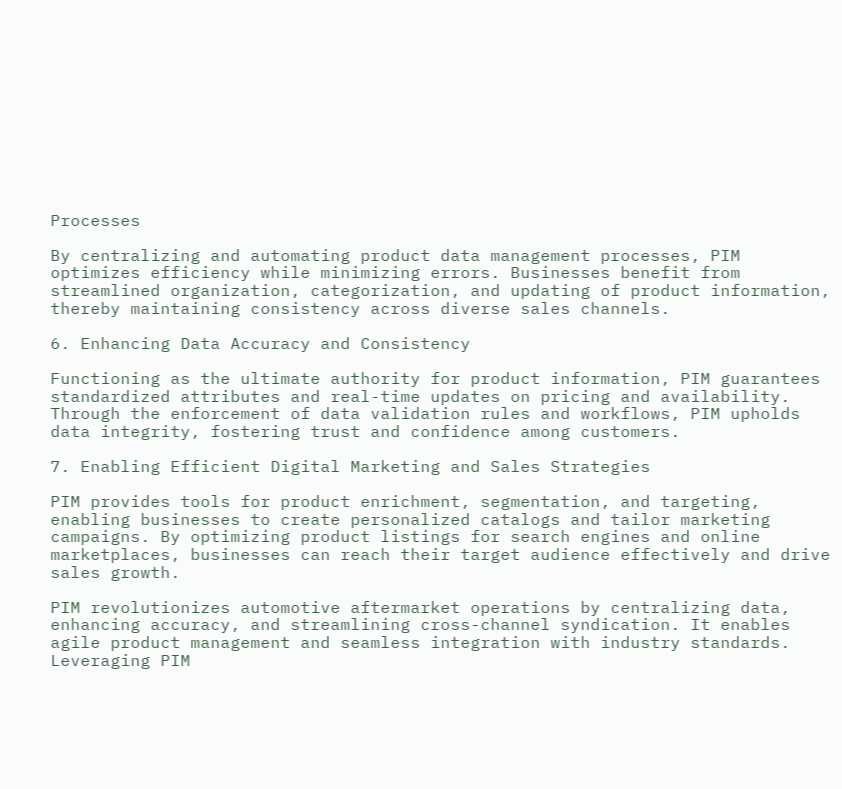Processes

By centralizing and automating product data management processes, PIM optimizes efficiency while minimizing errors. Businesses benefit from streamlined organization, categorization, and updating of product information, thereby maintaining consistency across diverse sales channels.

6. Enhancing Data Accuracy and Consistency

Functioning as the ultimate authority for product information, PIM guarantees standardized attributes and real-time updates on pricing and availability. Through the enforcement of data validation rules and workflows, PIM upholds data integrity, fostering trust and confidence among customers.

7. Enabling Efficient Digital Marketing and Sales Strategies

PIM provides tools for product enrichment, segmentation, and targeting, enabling businesses to create personalized catalogs and tailor marketing campaigns. By optimizing product listings for search engines and online marketplaces, businesses can reach their target audience effectively and drive sales growth.

PIM revolutionizes automotive aftermarket operations by centralizing data, enhancing accuracy, and streamlining cross-channel syndication. It enables agile product management and seamless integration with industry standards. Leveraging PIM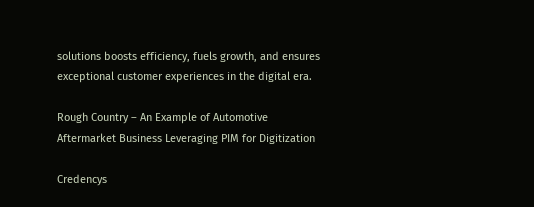solutions boosts efficiency, fuels growth, and ensures exceptional customer experiences in the digital era.

Rough Country – An Example of Automotive Aftermarket Business Leveraging PIM for Digitization

Credencys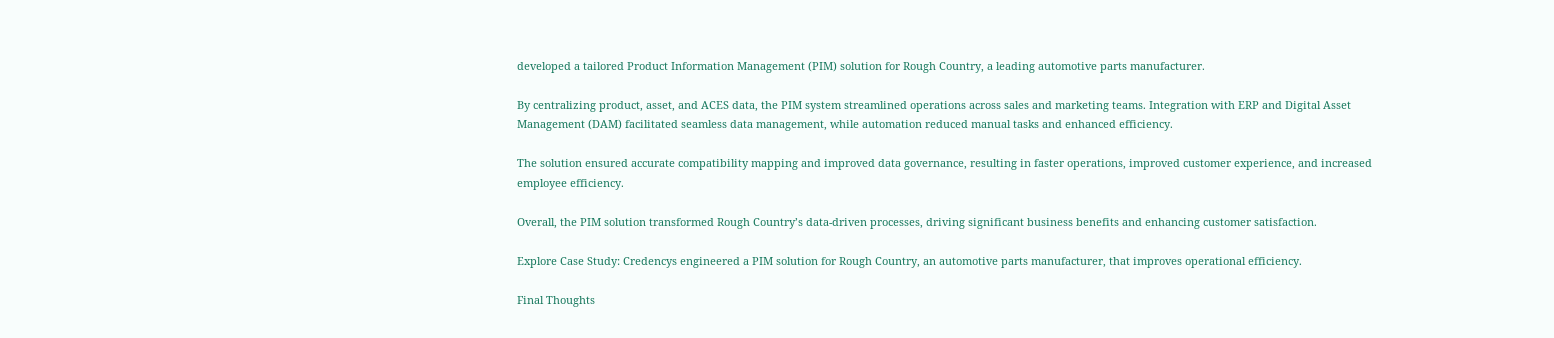developed a tailored Product Information Management (PIM) solution for Rough Country, a leading automotive parts manufacturer.

By centralizing product, asset, and ACES data, the PIM system streamlined operations across sales and marketing teams. Integration with ERP and Digital Asset Management (DAM) facilitated seamless data management, while automation reduced manual tasks and enhanced efficiency.

The solution ensured accurate compatibility mapping and improved data governance, resulting in faster operations, improved customer experience, and increased employee efficiency.

Overall, the PIM solution transformed Rough Country’s data-driven processes, driving significant business benefits and enhancing customer satisfaction.

Explore Case Study: Credencys engineered a PIM solution for Rough Country, an automotive parts manufacturer, that improves operational efficiency.

Final Thoughts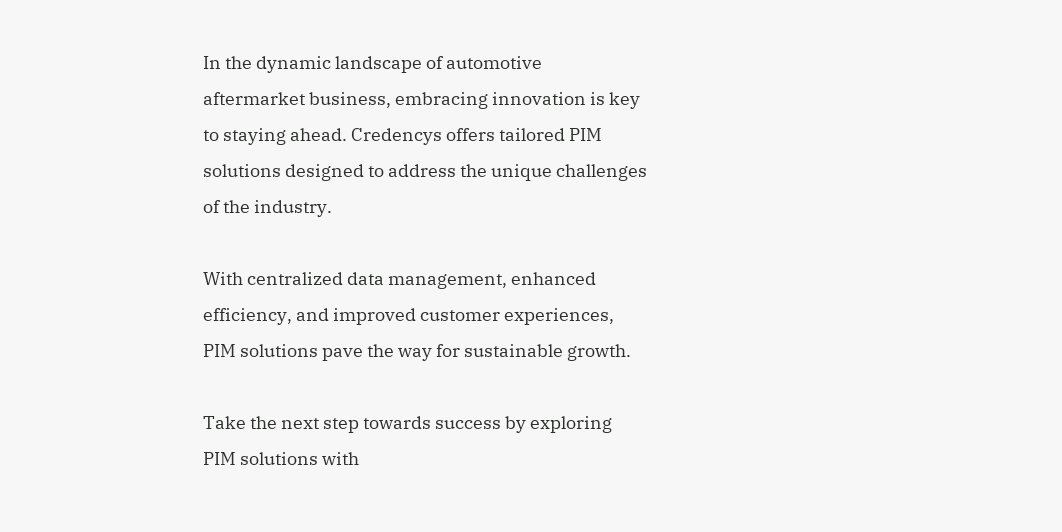In the dynamic landscape of automotive aftermarket business, embracing innovation is key to staying ahead. Credencys offers tailored PIM solutions designed to address the unique challenges of the industry.

With centralized data management, enhanced efficiency, and improved customer experiences, PIM solutions pave the way for sustainable growth.

Take the next step towards success by exploring PIM solutions with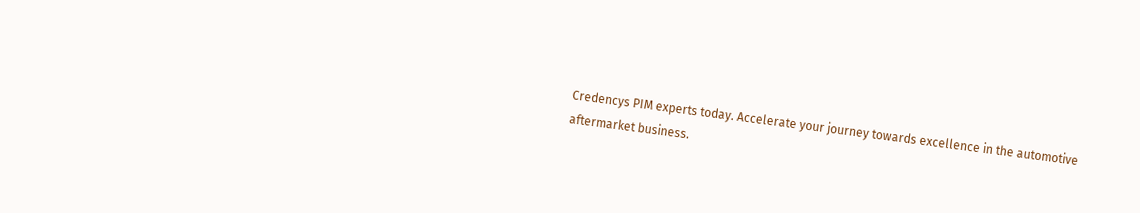Credencys PIM experts today. Accelerate your journey towards excellence in the automotive aftermarket business.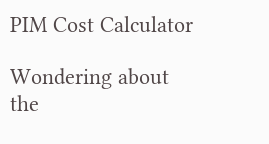PIM Cost Calculator

Wondering about the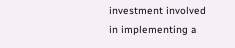investment involved in implementing a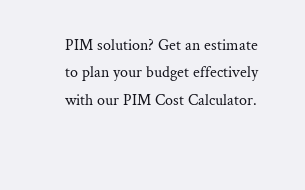PIM solution? Get an estimate to plan your budget effectively with our PIM Cost Calculator.